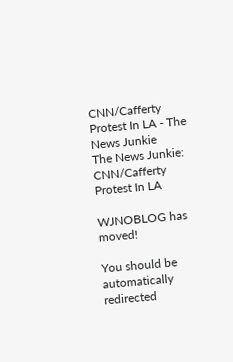CNN/Cafferty Protest In LA - The News Junkie
The News Junkie: CNN/Cafferty Protest In LA

WJNOBLOG has moved!

You should be automatically redirected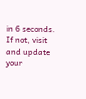in 6 seconds. If not, visit
and update your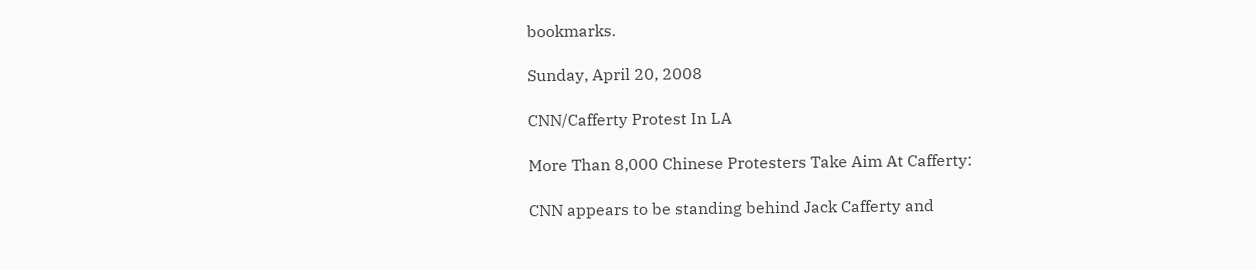bookmarks.

Sunday, April 20, 2008

CNN/Cafferty Protest In LA

More Than 8,000 Chinese Protesters Take Aim At Cafferty:

CNN appears to be standing behind Jack Cafferty and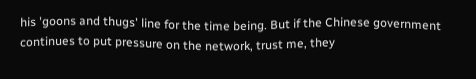his 'goons and thugs' line for the time being. But if the Chinese government continues to put pressure on the network, trust me, they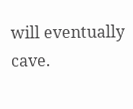will eventually cave.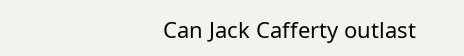Can Jack Cafferty outlast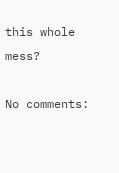this whole mess?

No comments: